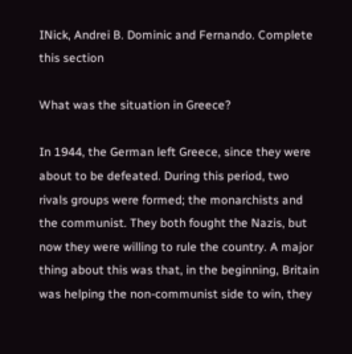INick, Andrei B. Dominic and Fernando. Complete this section

What was the situation in Greece?

In 1944, the German left Greece, since they were about to be defeated. During this period, two rivals groups were formed; the monarchists and the communist. They both fought the Nazis, but now they were willing to rule the country. A major thing about this was that, in the beginning, Britain was helping the non-communist side to win, they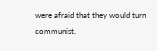were afraid that they would turn communist.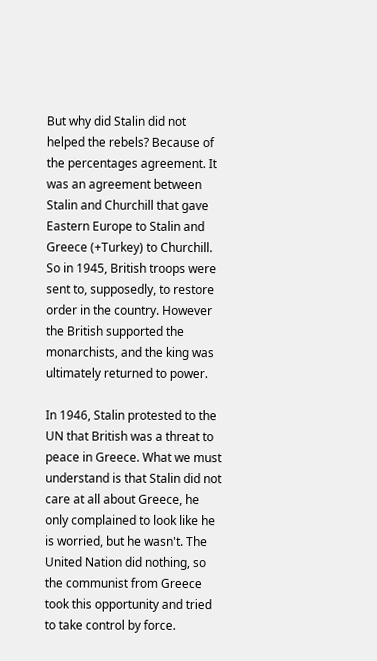But why did Stalin did not helped the rebels? Because of the percentages agreement. It was an agreement between Stalin and Churchill that gave Eastern Europe to Stalin and Greece (+Turkey) to Churchill. So in 1945, British troops were sent to, supposedly, to restore order in the country. However the British supported the monarchists, and the king was ultimately returned to power.

In 1946, Stalin protested to the UN that British was a threat to peace in Greece. What we must understand is that Stalin did not care at all about Greece, he only complained to look like he is worried, but he wasn't. The United Nation did nothing, so the communist from Greece took this opportunity and tried to take control by force.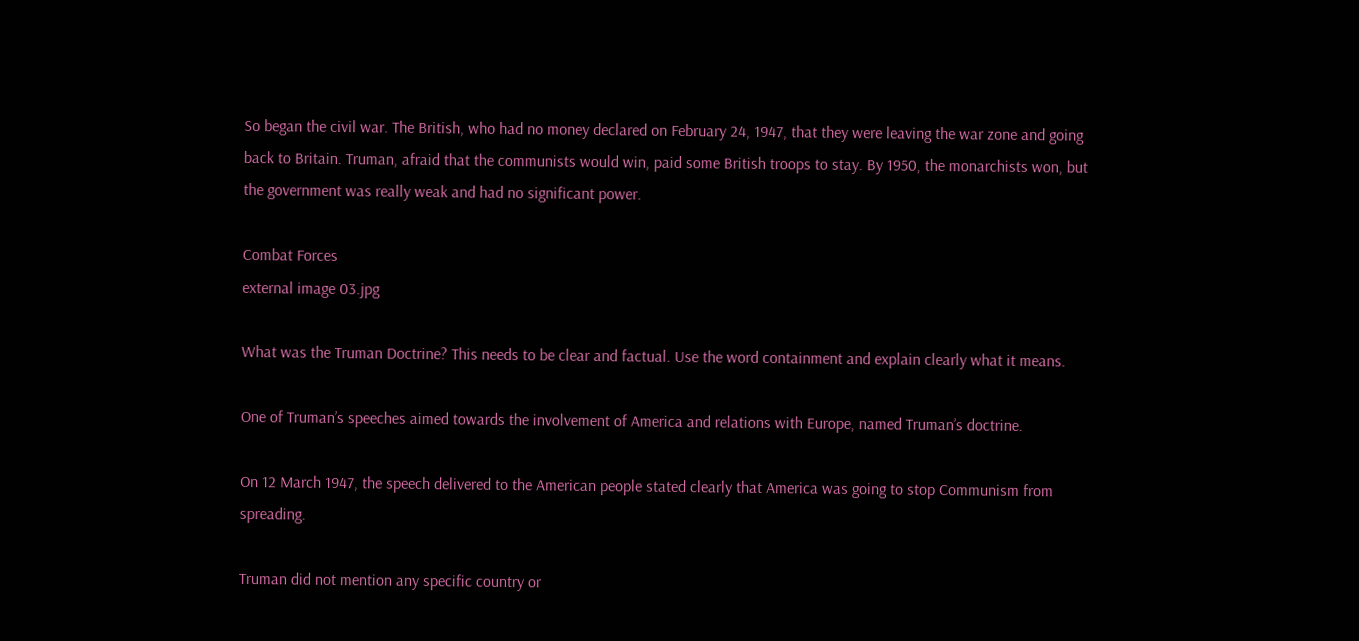So began the civil war. The British, who had no money declared on February 24, 1947, that they were leaving the war zone and going back to Britain. Truman, afraid that the communists would win, paid some British troops to stay. By 1950, the monarchists won, but the government was really weak and had no significant power.

Combat Forces
external image 03.jpg

What was the Truman Doctrine? This needs to be clear and factual. Use the word containment and explain clearly what it means.

One of Truman’s speeches aimed towards the involvement of America and relations with Europe, named Truman’s doctrine.

On 12 March 1947, the speech delivered to the American people stated clearly that America was going to stop Communism from spreading.

Truman did not mention any specific country or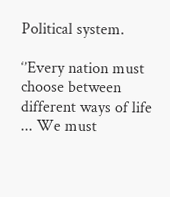Political system.

‘’Every nation must choose between different ways of life ... We must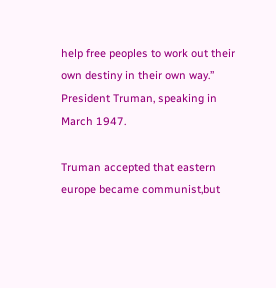help free peoples to work out their own destiny in their own way.’’
President Truman, speaking in March 1947.

Truman accepted that eastern europe became communist,but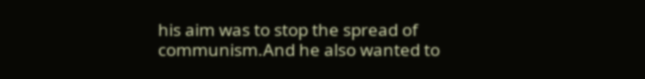his aim was to stop the spread of communism.And he also wanted to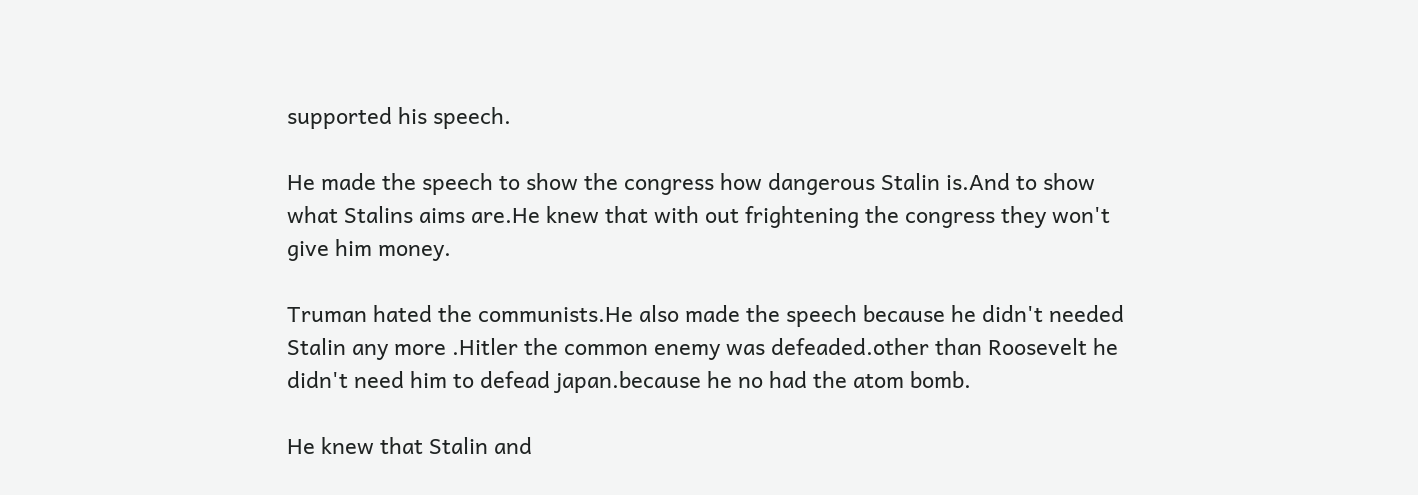supported his speech.

He made the speech to show the congress how dangerous Stalin is.And to show what Stalins aims are.He knew that with out frightening the congress they won't give him money.

Truman hated the communists.He also made the speech because he didn't needed Stalin any more .Hitler the common enemy was defeaded.other than Roosevelt he didn't need him to defead japan.because he no had the atom bomb.

He knew that Stalin and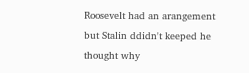Roosevelt had an arangement but Stalin ddidn't keeped he thought why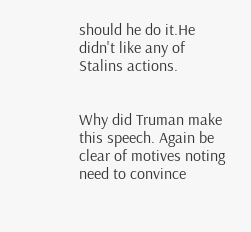should he do it.He didn't like any of Stalins actions.


Why did Truman make this speech. Again be clear of motives noting need to convince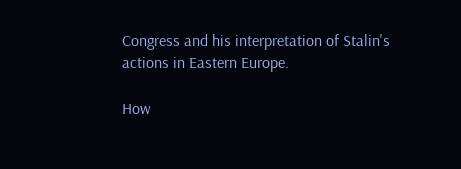Congress and his interpretation of Stalin's actions in Eastern Europe.

How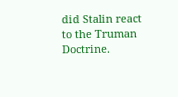did Stalin react to the Truman Doctrine.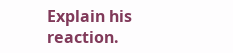Explain his reaction.